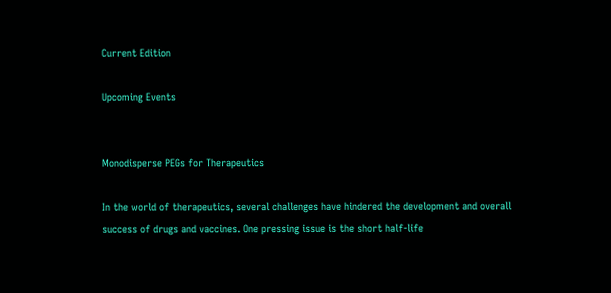Current Edition

Upcoming Events


Monodisperse PEGs for Therapeutics

In the world of therapeutics, several challenges have hindered the development and overall success of drugs and vaccines. One pressing issue is the short half-life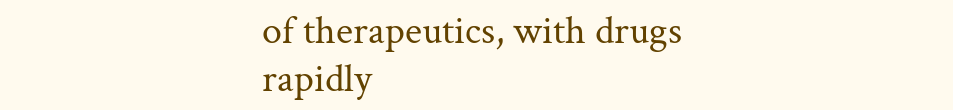of therapeutics, with drugs rapidly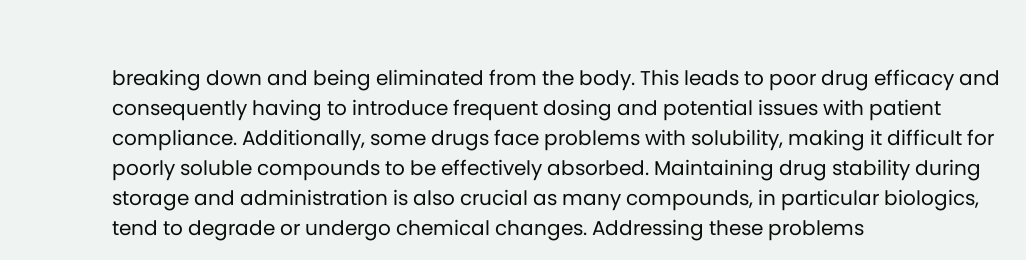breaking down and being eliminated from the body. This leads to poor drug efficacy and consequently having to introduce frequent dosing and potential issues with patient compliance. Additionally, some drugs face problems with solubility, making it difficult for poorly soluble compounds to be effectively absorbed. Maintaining drug stability during storage and administration is also crucial as many compounds, in particular biologics, tend to degrade or undergo chemical changes. Addressing these problems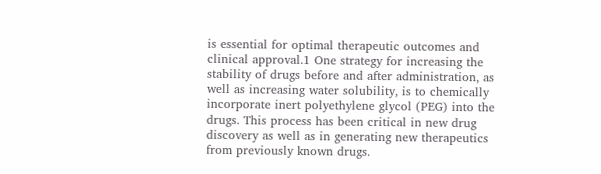is essential for optimal therapeutic outcomes and clinical approval.1 One strategy for increasing the stability of drugs before and after administration, as well as increasing water solubility, is to chemically incorporate inert polyethylene glycol (PEG) into the drugs. This process has been critical in new drug discovery as well as in generating new therapeutics from previously known drugs.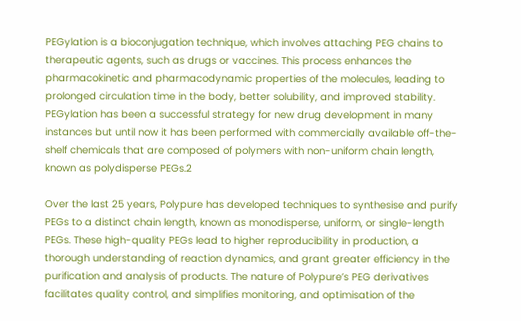PEGylation is a bioconjugation technique, which involves attaching PEG chains to therapeutic agents, such as drugs or vaccines. This process enhances the pharmacokinetic and pharmacodynamic properties of the molecules, leading to prolonged circulation time in the body, better solubility, and improved stability. PEGylation has been a successful strategy for new drug development in many instances but until now it has been performed with commercially available off-the-shelf chemicals that are composed of polymers with non-uniform chain length, known as polydisperse PEGs.2

Over the last 25 years, Polypure has developed techniques to synthesise and purify PEGs to a distinct chain length, known as monodisperse, uniform, or single-length PEGs. These high-quality PEGs lead to higher reproducibility in production, a thorough understanding of reaction dynamics, and grant greater efficiency in the purification and analysis of products. The nature of Polypure’s PEG derivatives facilitates quality control, and simplifies monitoring, and optimisation of the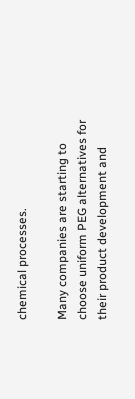chemical processes.

Many companies are starting to choose uniform PEG alternatives for their product development and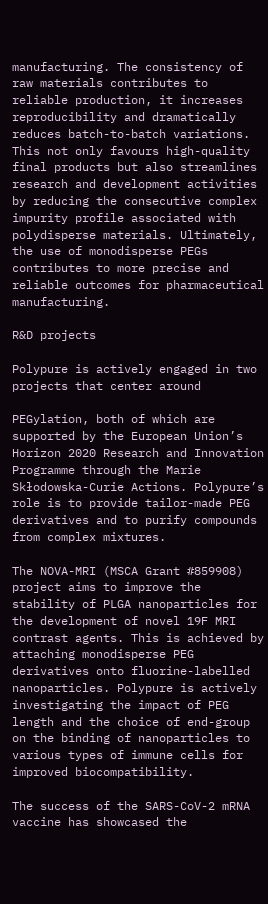manufacturing. The consistency of raw materials contributes to reliable production, it increases reproducibility and dramatically reduces batch-to-batch variations. This not only favours high-quality final products but also streamlines research and development activities by reducing the consecutive complex impurity profile associated with polydisperse materials. Ultimately, the use of monodisperse PEGs contributes to more precise and reliable outcomes for pharmaceutical manufacturing.

R&D projects

Polypure is actively engaged in two projects that center around

PEGylation, both of which are supported by the European Union’s Horizon 2020 Research and Innovation Programme through the Marie Skłodowska-Curie Actions. Polypure’s role is to provide tailor-made PEG derivatives and to purify compounds from complex mixtures.

The NOVA-MRI (MSCA Grant #859908) project aims to improve the stability of PLGA nanoparticles for the development of novel 19F MRI contrast agents. This is achieved by attaching monodisperse PEG derivatives onto fluorine-labelled nanoparticles. Polypure is actively investigating the impact of PEG length and the choice of end-group on the binding of nanoparticles to various types of immune cells for improved biocompatibility.

The success of the SARS-CoV-2 mRNA vaccine has showcased the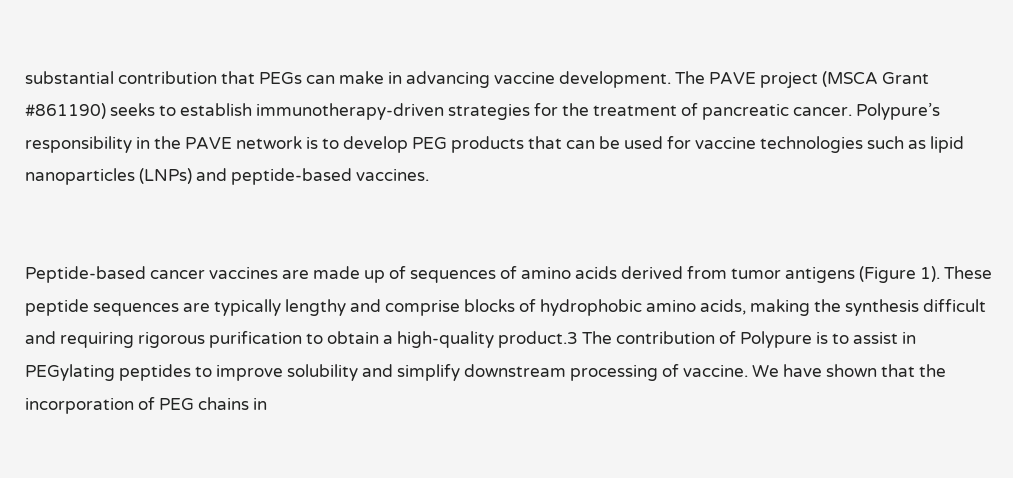substantial contribution that PEGs can make in advancing vaccine development. The PAVE project (MSCA Grant #861190) seeks to establish immunotherapy-driven strategies for the treatment of pancreatic cancer. Polypure’s responsibility in the PAVE network is to develop PEG products that can be used for vaccine technologies such as lipid nanoparticles (LNPs) and peptide-based vaccines.


Peptide-based cancer vaccines are made up of sequences of amino acids derived from tumor antigens (Figure 1). These peptide sequences are typically lengthy and comprise blocks of hydrophobic amino acids, making the synthesis difficult and requiring rigorous purification to obtain a high-quality product.3 The contribution of Polypure is to assist in PEGylating peptides to improve solubility and simplify downstream processing of vaccine. We have shown that the incorporation of PEG chains in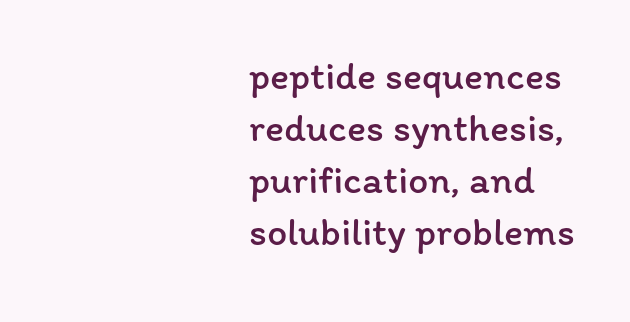peptide sequences reduces synthesis, purification, and solubility problems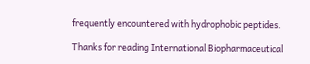frequently encountered with hydrophobic peptides.

Thanks for reading International Biopharmaceutical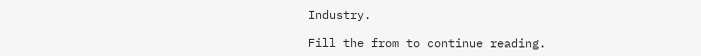Industry.

Fill the from to continue reading.